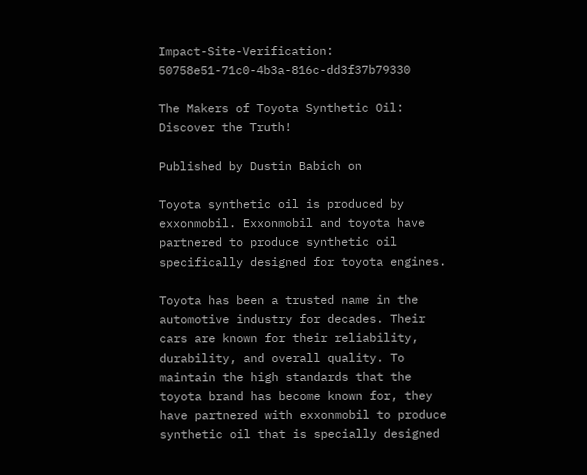Impact-Site-Verification: 50758e51-71c0-4b3a-816c-dd3f37b79330

The Makers of Toyota Synthetic Oil: Discover the Truth!

Published by Dustin Babich on

Toyota synthetic oil is produced by exxonmobil. Exxonmobil and toyota have partnered to produce synthetic oil specifically designed for toyota engines.

Toyota has been a trusted name in the automotive industry for decades. Their cars are known for their reliability, durability, and overall quality. To maintain the high standards that the toyota brand has become known for, they have partnered with exxonmobil to produce synthetic oil that is specially designed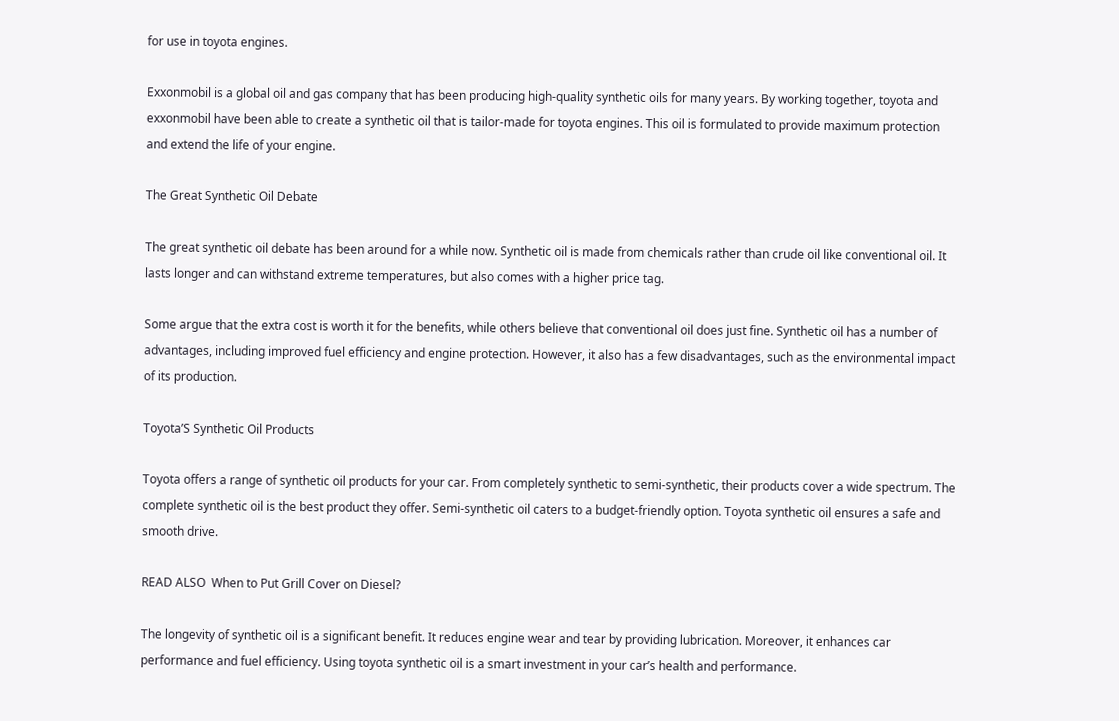for use in toyota engines.

Exxonmobil is a global oil and gas company that has been producing high-quality synthetic oils for many years. By working together, toyota and exxonmobil have been able to create a synthetic oil that is tailor-made for toyota engines. This oil is formulated to provide maximum protection and extend the life of your engine.

The Great Synthetic Oil Debate

The great synthetic oil debate has been around for a while now. Synthetic oil is made from chemicals rather than crude oil like conventional oil. It lasts longer and can withstand extreme temperatures, but also comes with a higher price tag.

Some argue that the extra cost is worth it for the benefits, while others believe that conventional oil does just fine. Synthetic oil has a number of advantages, including improved fuel efficiency and engine protection. However, it also has a few disadvantages, such as the environmental impact of its production.

Toyota’S Synthetic Oil Products

Toyota offers a range of synthetic oil products for your car. From completely synthetic to semi-synthetic, their products cover a wide spectrum. The complete synthetic oil is the best product they offer. Semi-synthetic oil caters to a budget-friendly option. Toyota synthetic oil ensures a safe and smooth drive.

READ ALSO  When to Put Grill Cover on Diesel?

The longevity of synthetic oil is a significant benefit. It reduces engine wear and tear by providing lubrication. Moreover, it enhances car performance and fuel efficiency. Using toyota synthetic oil is a smart investment in your car’s health and performance.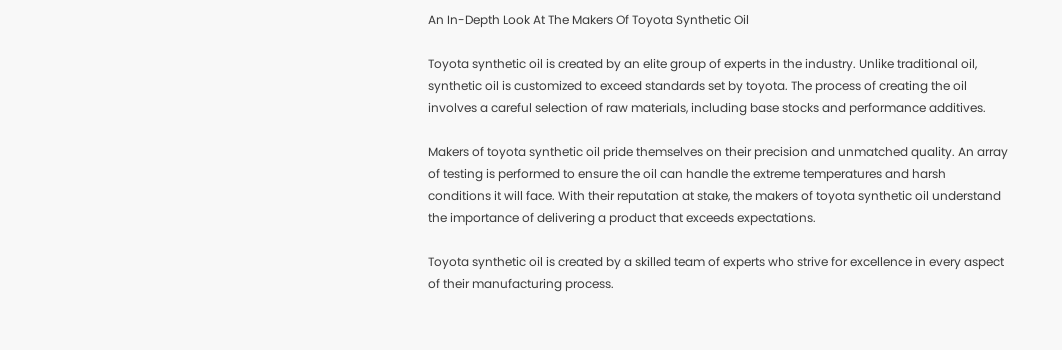An In-Depth Look At The Makers Of Toyota Synthetic Oil

Toyota synthetic oil is created by an elite group of experts in the industry. Unlike traditional oil, synthetic oil is customized to exceed standards set by toyota. The process of creating the oil involves a careful selection of raw materials, including base stocks and performance additives.

Makers of toyota synthetic oil pride themselves on their precision and unmatched quality. An array of testing is performed to ensure the oil can handle the extreme temperatures and harsh conditions it will face. With their reputation at stake, the makers of toyota synthetic oil understand the importance of delivering a product that exceeds expectations.

Toyota synthetic oil is created by a skilled team of experts who strive for excellence in every aspect of their manufacturing process.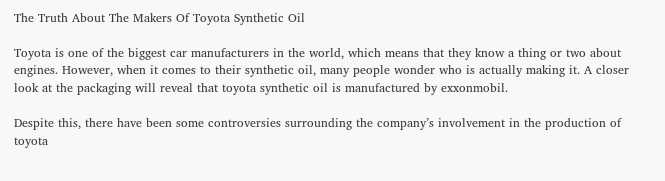The Truth About The Makers Of Toyota Synthetic Oil

Toyota is one of the biggest car manufacturers in the world, which means that they know a thing or two about engines. However, when it comes to their synthetic oil, many people wonder who is actually making it. A closer look at the packaging will reveal that toyota synthetic oil is manufactured by exxonmobil.

Despite this, there have been some controversies surrounding the company’s involvement in the production of toyota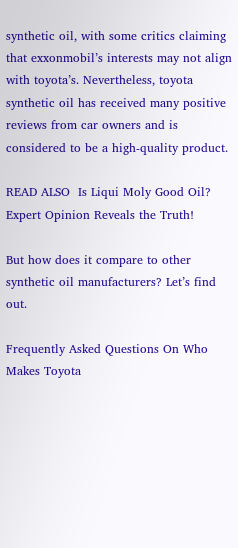synthetic oil, with some critics claiming that exxonmobil’s interests may not align with toyota’s. Nevertheless, toyota synthetic oil has received many positive reviews from car owners and is considered to be a high-quality product.

READ ALSO  Is Liqui Moly Good Oil? Expert Opinion Reveals the Truth!

But how does it compare to other synthetic oil manufacturers? Let’s find out.

Frequently Asked Questions On Who Makes Toyota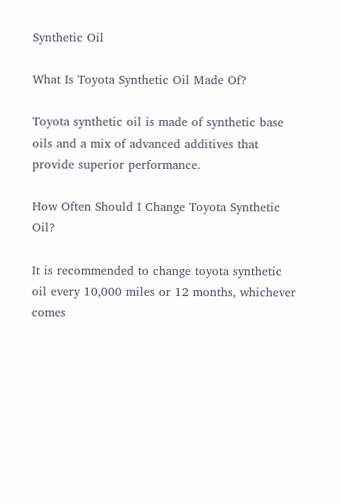Synthetic Oil

What Is Toyota Synthetic Oil Made Of?

Toyota synthetic oil is made of synthetic base oils and a mix of advanced additives that provide superior performance.

How Often Should I Change Toyota Synthetic Oil?

It is recommended to change toyota synthetic oil every 10,000 miles or 12 months, whichever comes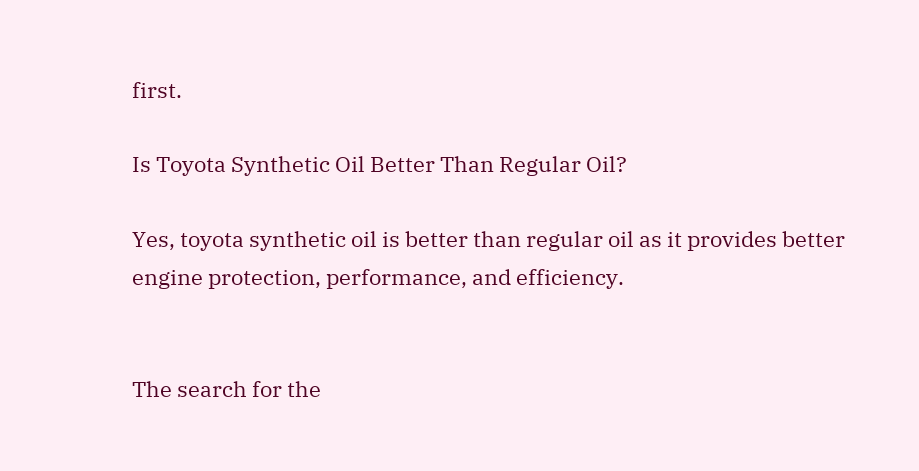first.

Is Toyota Synthetic Oil Better Than Regular Oil?

Yes, toyota synthetic oil is better than regular oil as it provides better engine protection, performance, and efficiency.


The search for the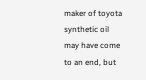maker of toyota synthetic oil may have come to an end, but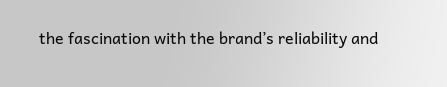the fascination with the brand’s reliability and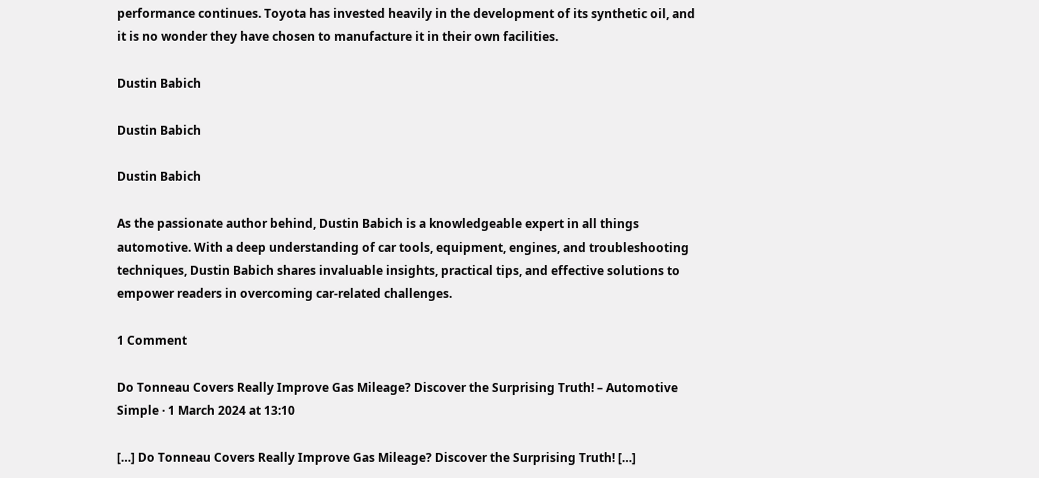performance continues. Toyota has invested heavily in the development of its synthetic oil, and it is no wonder they have chosen to manufacture it in their own facilities.

Dustin Babich

Dustin Babich

Dustin Babich

As the passionate author behind, Dustin Babich is a knowledgeable expert in all things automotive. With a deep understanding of car tools, equipment, engines, and troubleshooting techniques, Dustin Babich shares invaluable insights, practical tips, and effective solutions to empower readers in overcoming car-related challenges.

1 Comment

Do Tonneau Covers Really Improve Gas Mileage? Discover the Surprising Truth! – Automotive Simple · 1 March 2024 at 13:10

[…] Do Tonneau Covers Really Improve Gas Mileage? Discover the Surprising Truth! […]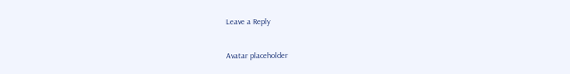Leave a Reply

Avatar placeholder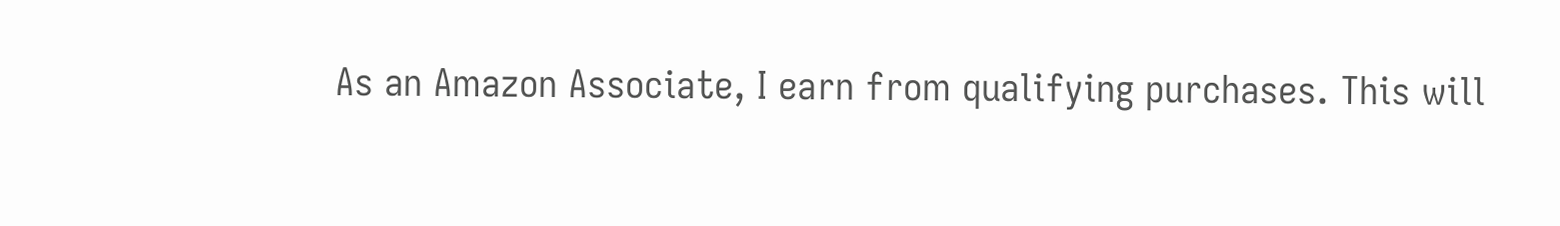As an Amazon Associate, I earn from qualifying purchases. This will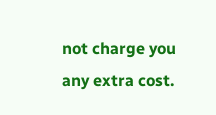not charge you any extra cost.